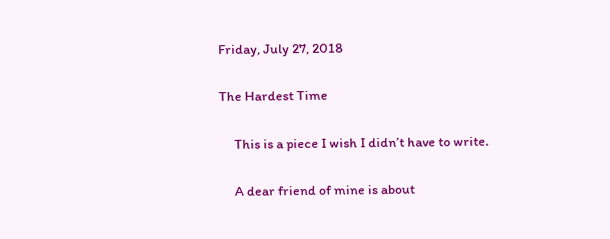Friday, July 27, 2018

The Hardest Time

     This is a piece I wish I didn’t have to write.

     A dear friend of mine is about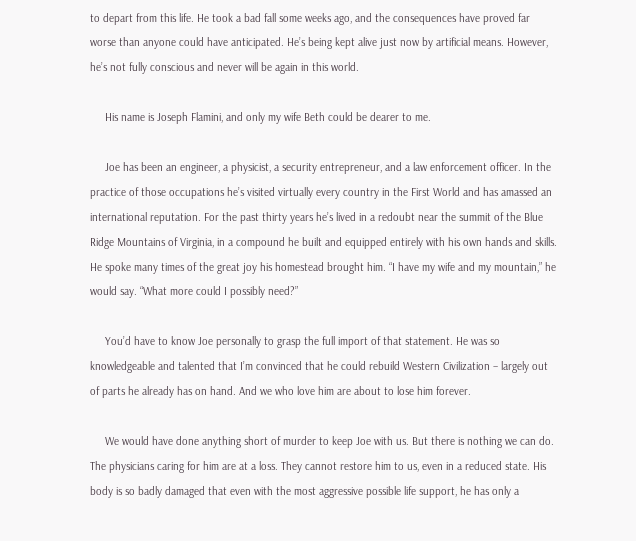to depart from this life. He took a bad fall some weeks ago, and the consequences have proved far worse than anyone could have anticipated. He’s being kept alive just now by artificial means. However, he’s not fully conscious and never will be again in this world.

     His name is Joseph Flamini, and only my wife Beth could be dearer to me.

     Joe has been an engineer, a physicist, a security entrepreneur, and a law enforcement officer. In the practice of those occupations he’s visited virtually every country in the First World and has amassed an international reputation. For the past thirty years he’s lived in a redoubt near the summit of the Blue Ridge Mountains of Virginia, in a compound he built and equipped entirely with his own hands and skills. He spoke many times of the great joy his homestead brought him. “I have my wife and my mountain,” he would say. “What more could I possibly need?”

     You’d have to know Joe personally to grasp the full import of that statement. He was so knowledgeable and talented that I’m convinced that he could rebuild Western Civilization – largely out of parts he already has on hand. And we who love him are about to lose him forever.

     We would have done anything short of murder to keep Joe with us. But there is nothing we can do. The physicians caring for him are at a loss. They cannot restore him to us, even in a reduced state. His body is so badly damaged that even with the most aggressive possible life support, he has only a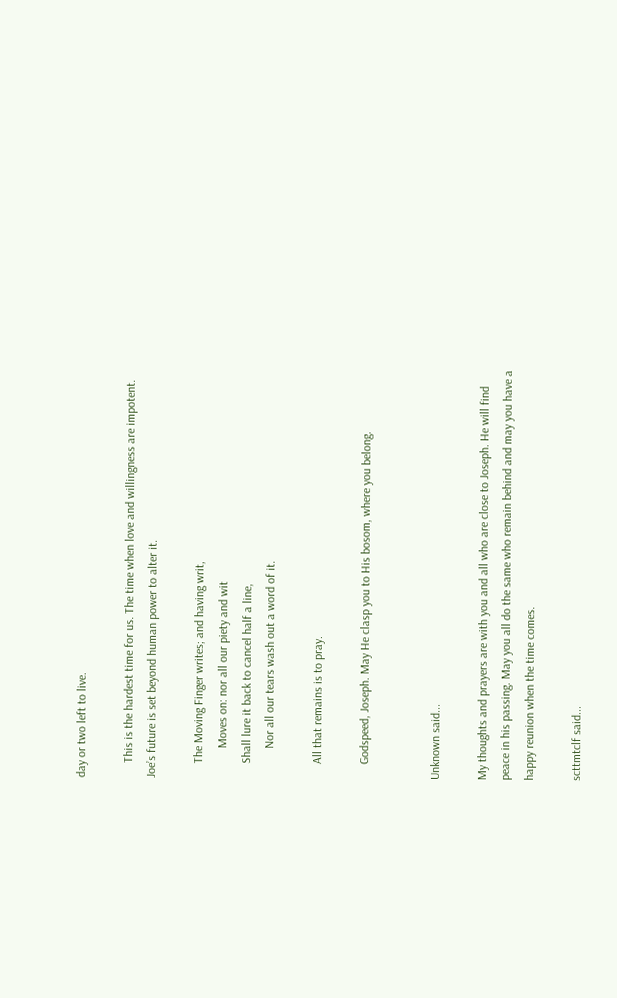day or two left to live.

     This is the hardest time for us. The time when love and willingness are impotent. Joe’s future is set beyond human power to alter it.

     The Moving Finger writes; and having writ,
          Moves on: nor all our piety and wit
     Shall lure it back to cancel half a line,
          Nor all our tears wash out a word of it.

     All that remains is to pray.

     Godspeed, Joseph. May He clasp you to His bosom, where you belong.


Unknown said...

My thoughts and prayers are with you and all who are close to Joseph. He will find peace in his passing. May you all do the same who remain behind and may you have a happy reunion when the time comes.

scttmtclf said...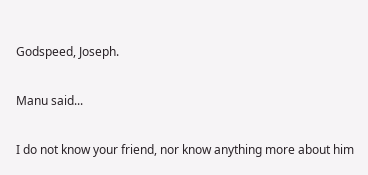Godspeed, Joseph.

Manu said...

I do not know your friend, nor know anything more about him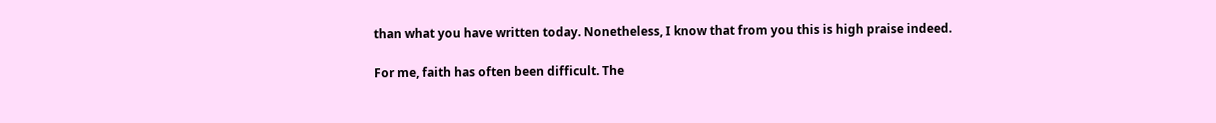than what you have written today. Nonetheless, I know that from you this is high praise indeed.

For me, faith has often been difficult. The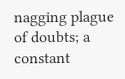nagging plague of doubts; a constant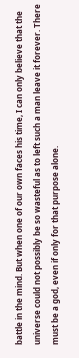battle in the mind. But when one of our own faces his time, I can only believe that the universe could not possibly be so wasteful as to left such a man leave it forever. There must be a god, even if only for that purpose alone.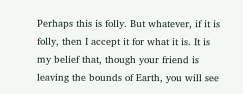Perhaps this is folly. But whatever, if it is folly, then I accept it for what it is. It is my belief that, though your friend is leaving the bounds of Earth, you will see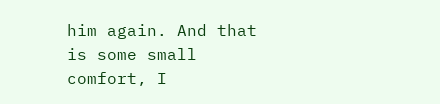him again. And that is some small comfort, I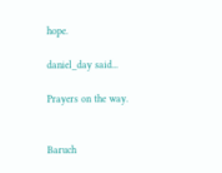hope.

daniel_day said...

Prayers on the way.


Baruch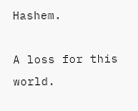Hashem.

A loss for this world.